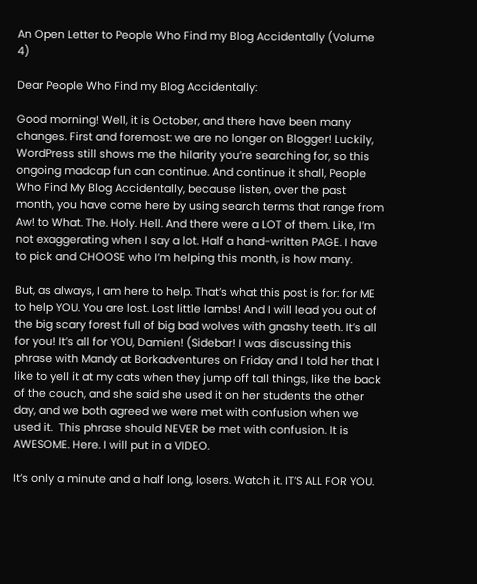An Open Letter to People Who Find my Blog Accidentally (Volume 4)

Dear People Who Find my Blog Accidentally:

Good morning! Well, it is October, and there have been many changes. First and foremost: we are no longer on Blogger! Luckily, WordPress still shows me the hilarity you’re searching for, so this ongoing madcap fun can continue. And continue it shall, People Who Find My Blog Accidentally, because listen, over the past month, you have come here by using search terms that range from Aw! to What. The. Holy. Hell. And there were a LOT of them. Like, I’m not exaggerating when I say a lot. Half a hand-written PAGE. I have to pick and CHOOSE who I’m helping this month, is how many.

But, as always, I am here to help. That’s what this post is for: for ME to help YOU. You are lost. Lost little lambs! And I will lead you out of the big scary forest full of big bad wolves with gnashy teeth. It’s all for you! It’s all for YOU, Damien! (Sidebar! I was discussing this phrase with Mandy at Borkadventures on Friday and I told her that I like to yell it at my cats when they jump off tall things, like the back of the couch, and she said she used it on her students the other day, and we both agreed we were met with confusion when we used it.  This phrase should NEVER be met with confusion. It is AWESOME. Here. I will put in a VIDEO.

It’s only a minute and a half long, losers. Watch it. IT’S ALL FOR YOU.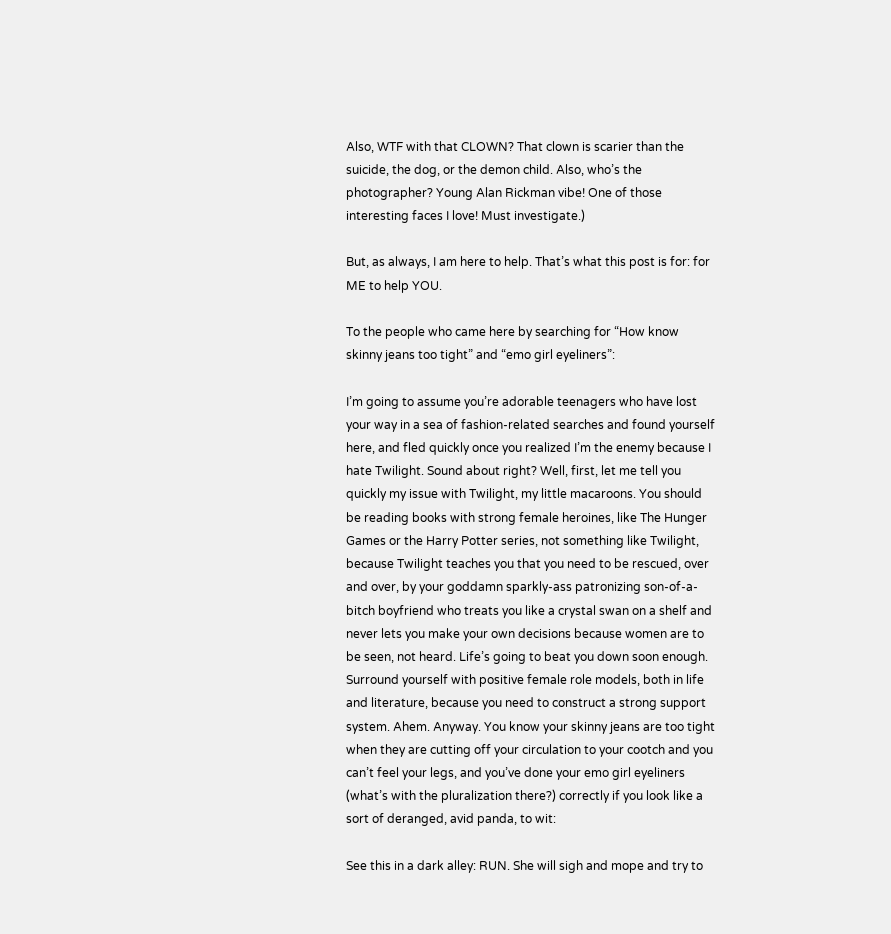Also, WTF with that CLOWN? That clown is scarier than the suicide, the dog, or the demon child. Also, who’s the photographer? Young Alan Rickman vibe! One of those interesting faces I love! Must investigate.)

But, as always, I am here to help. That’s what this post is for: for ME to help YOU.

To the people who came here by searching for “How know skinny jeans too tight” and “emo girl eyeliners”:

I’m going to assume you’re adorable teenagers who have lost your way in a sea of fashion-related searches and found yourself here, and fled quickly once you realized I’m the enemy because I hate Twilight. Sound about right? Well, first, let me tell you quickly my issue with Twilight, my little macaroons. You should be reading books with strong female heroines, like The Hunger Games or the Harry Potter series, not something like Twilight, because Twilight teaches you that you need to be rescued, over and over, by your goddamn sparkly-ass patronizing son-of-a-bitch boyfriend who treats you like a crystal swan on a shelf and never lets you make your own decisions because women are to be seen, not heard. Life’s going to beat you down soon enough. Surround yourself with positive female role models, both in life and literature, because you need to construct a strong support system. Ahem. Anyway. You know your skinny jeans are too tight when they are cutting off your circulation to your cootch and you can’t feel your legs, and you’ve done your emo girl eyeliners (what’s with the pluralization there?) correctly if you look like a sort of deranged, avid panda, to wit:

See this in a dark alley: RUN. She will sigh and mope and try to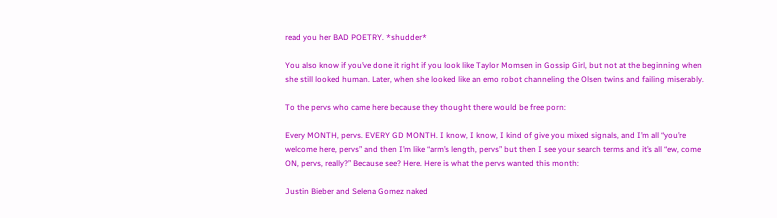read you her BAD POETRY. *shudder*

You also know if you’ve done it right if you look like Taylor Momsen in Gossip Girl, but not at the beginning when she still looked human. Later, when she looked like an emo robot channeling the Olsen twins and failing miserably.

To the pervs who came here because they thought there would be free porn:

Every MONTH, pervs. EVERY GD MONTH. I know, I know, I kind of give you mixed signals, and I’m all “you’re welcome here, pervs” and then I’m like “arm’s length, pervs” but then I see your search terms and it’s all “ew, come ON, pervs, really?” Because see? Here. Here is what the pervs wanted this month:

Justin Bieber and Selena Gomez naked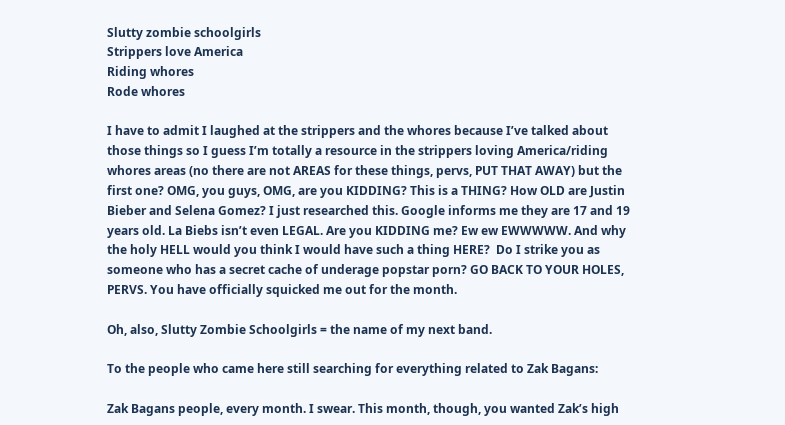Slutty zombie schoolgirls
Strippers love America
Riding whores
Rode whores

I have to admit I laughed at the strippers and the whores because I’ve talked about those things so I guess I’m totally a resource in the strippers loving America/riding whores areas (no there are not AREAS for these things, pervs, PUT THAT AWAY) but the first one? OMG, you guys, OMG, are you KIDDING? This is a THING? How OLD are Justin Bieber and Selena Gomez? I just researched this. Google informs me they are 17 and 19 years old. La Biebs isn’t even LEGAL. Are you KIDDING me? Ew ew EWWWWW. And why the holy HELL would you think I would have such a thing HERE?  Do I strike you as someone who has a secret cache of underage popstar porn? GO BACK TO YOUR HOLES, PERVS. You have officially squicked me out for the month.

Oh, also, Slutty Zombie Schoolgirls = the name of my next band.

To the people who came here still searching for everything related to Zak Bagans:

Zak Bagans people, every month. I swear. This month, though, you wanted Zak’s high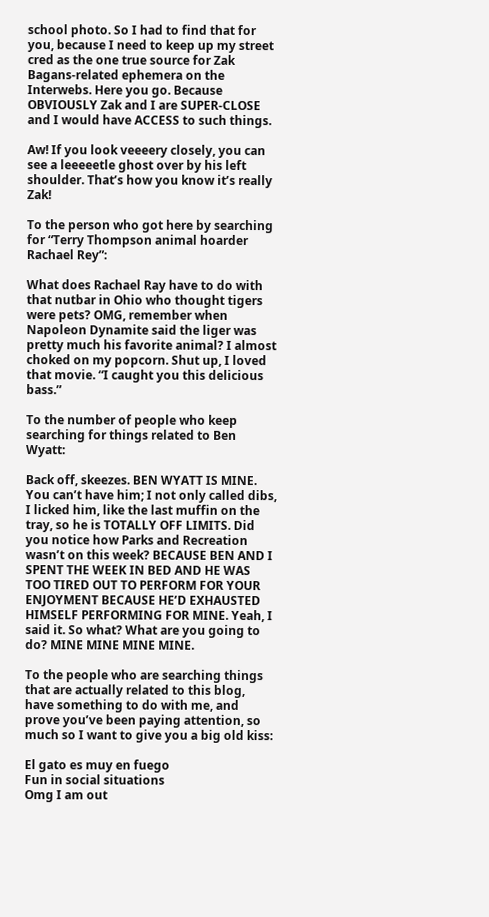school photo. So I had to find that for you, because I need to keep up my street cred as the one true source for Zak Bagans-related ephemera on the Interwebs. Here you go. Because OBVIOUSLY Zak and I are SUPER-CLOSE and I would have ACCESS to such things.

Aw! If you look veeeery closely, you can see a leeeeetle ghost over by his left shoulder. That’s how you know it’s really Zak!

To the person who got here by searching for “Terry Thompson animal hoarder Rachael Rey”:

What does Rachael Ray have to do with that nutbar in Ohio who thought tigers were pets? OMG, remember when Napoleon Dynamite said the liger was pretty much his favorite animal? I almost choked on my popcorn. Shut up, I loved that movie. “I caught you this delicious bass.”

To the number of people who keep searching for things related to Ben Wyatt:

Back off, skeezes. BEN WYATT IS MINE. You can’t have him; I not only called dibs, I licked him, like the last muffin on the tray, so he is TOTALLY OFF LIMITS. Did you notice how Parks and Recreation wasn’t on this week? BECAUSE BEN AND I SPENT THE WEEK IN BED AND HE WAS TOO TIRED OUT TO PERFORM FOR YOUR ENJOYMENT BECAUSE HE’D EXHAUSTED HIMSELF PERFORMING FOR MINE. Yeah, I said it. So what? What are you going to do? MINE MINE MINE MINE.

To the people who are searching things that are actually related to this blog, have something to do with me, and prove you’ve been paying attention, so much so I want to give you a big old kiss:

El gato es muy en fuego
Fun in social situations
Omg I am out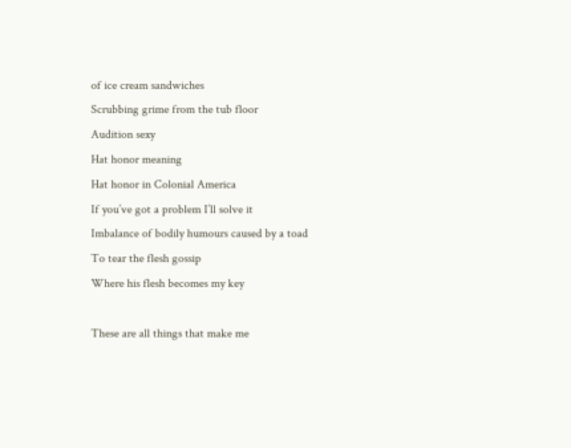of ice cream sandwiches
Scrubbing grime from the tub floor
Audition sexy
Hat honor meaning
Hat honor in Colonial America
If you’ve got a problem I’ll solve it
Imbalance of bodily humours caused by a toad
To tear the flesh gossip
Where his flesh becomes my key

These are all things that make me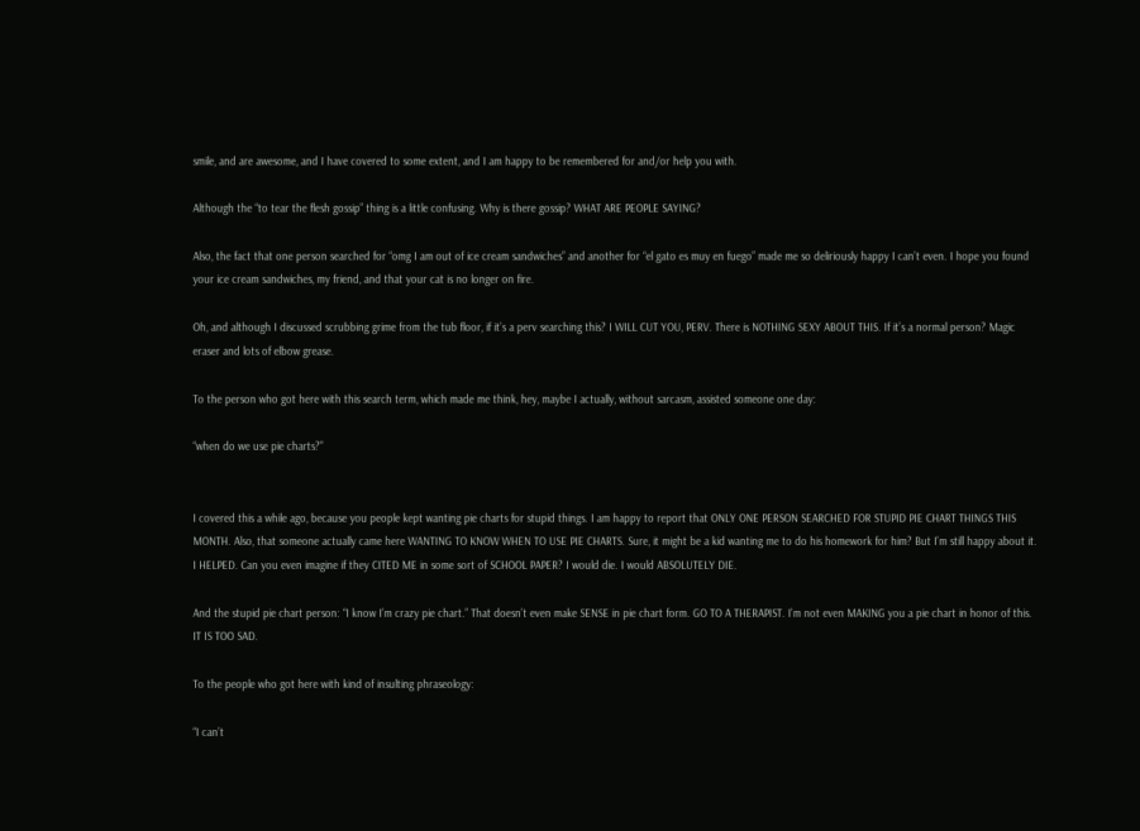smile, and are awesome, and I have covered to some extent, and I am happy to be remembered for and/or help you with.

Although the “to tear the flesh gossip” thing is a little confusing. Why is there gossip? WHAT ARE PEOPLE SAYING?

Also, the fact that one person searched for “omg I am out of ice cream sandwiches” and another for “el gato es muy en fuego” made me so deliriously happy I can’t even. I hope you found your ice cream sandwiches, my friend, and that your cat is no longer on fire.

Oh, and although I discussed scrubbing grime from the tub floor, if it’s a perv searching this? I WILL CUT YOU, PERV. There is NOTHING SEXY ABOUT THIS. If it’s a normal person? Magic eraser and lots of elbow grease.

To the person who got here with this search term, which made me think, hey, maybe I actually, without sarcasm, assisted someone one day:

“when do we use pie charts?”


I covered this a while ago, because you people kept wanting pie charts for stupid things. I am happy to report that ONLY ONE PERSON SEARCHED FOR STUPID PIE CHART THINGS THIS MONTH. Also, that someone actually came here WANTING TO KNOW WHEN TO USE PIE CHARTS. Sure, it might be a kid wanting me to do his homework for him? But I’m still happy about it. I HELPED. Can you even imagine if they CITED ME in some sort of SCHOOL PAPER? I would die. I would ABSOLUTELY DIE.

And the stupid pie chart person: “I know I’m crazy pie chart.” That doesn’t even make SENSE in pie chart form. GO TO A THERAPIST. I’m not even MAKING you a pie chart in honor of this. IT IS TOO SAD.

To the people who got here with kind of insulting phraseology:

“I can’t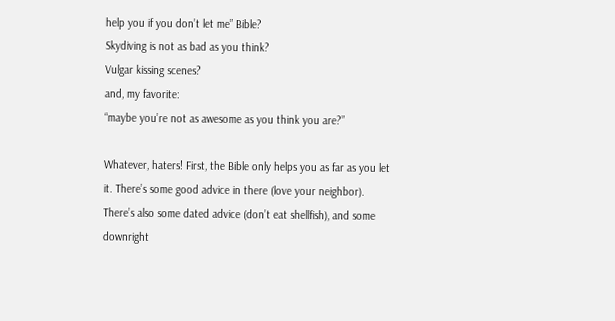help you if you don’t let me” Bible?
Skydiving is not as bad as you think?
Vulgar kissing scenes?
and, my favorite:
“maybe you’re not as awesome as you think you are?”

Whatever, haters! First, the Bible only helps you as far as you let it. There’s some good advice in there (love your neighbor). There’s also some dated advice (don’t eat shellfish), and some downright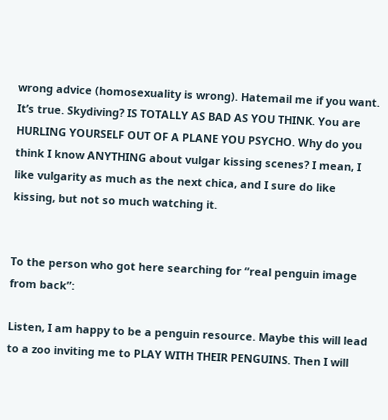wrong advice (homosexuality is wrong). Hatemail me if you want. It’s true. Skydiving? IS TOTALLY AS BAD AS YOU THINK. You are HURLING YOURSELF OUT OF A PLANE YOU PSYCHO. Why do you think I know ANYTHING about vulgar kissing scenes? I mean, I like vulgarity as much as the next chica, and I sure do like kissing, but not so much watching it.


To the person who got here searching for “real penguin image from back”:

Listen, I am happy to be a penguin resource. Maybe this will lead to a zoo inviting me to PLAY WITH THEIR PENGUINS. Then I will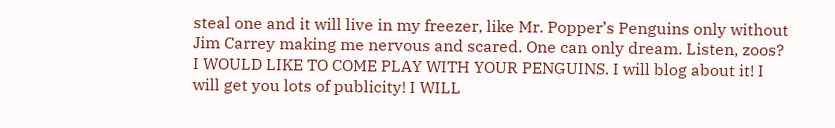steal one and it will live in my freezer, like Mr. Popper’s Penguins only without Jim Carrey making me nervous and scared. One can only dream. Listen, zoos? I WOULD LIKE TO COME PLAY WITH YOUR PENGUINS. I will blog about it! I will get you lots of publicity! I WILL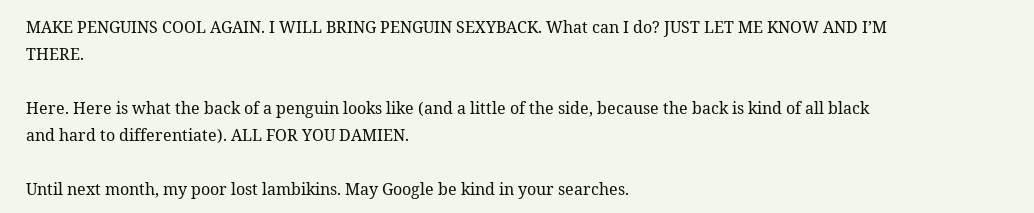MAKE PENGUINS COOL AGAIN. I WILL BRING PENGUIN SEXYBACK. What can I do? JUST LET ME KNOW AND I’M THERE.

Here. Here is what the back of a penguin looks like (and a little of the side, because the back is kind of all black and hard to differentiate). ALL FOR YOU DAMIEN.

Until next month, my poor lost lambikins. May Google be kind in your searches.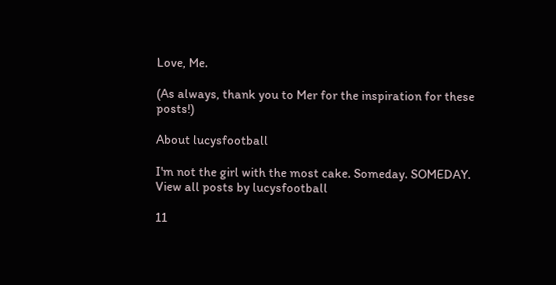Love, Me.

(As always, thank you to Mer for the inspiration for these posts!)

About lucysfootball

I'm not the girl with the most cake. Someday. SOMEDAY. View all posts by lucysfootball

11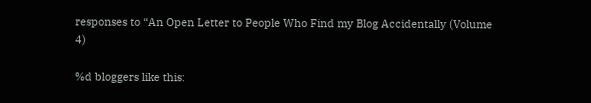responses to “An Open Letter to People Who Find my Blog Accidentally (Volume 4)

%d bloggers like this: